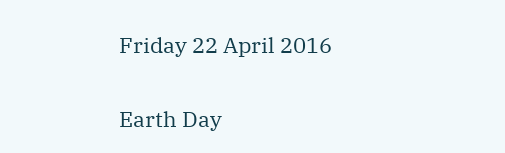Friday 22 April 2016

Earth Day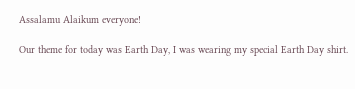Assalamu Alaikum everyone!

Our theme for today was Earth Day, I was wearing my special Earth Day shirt.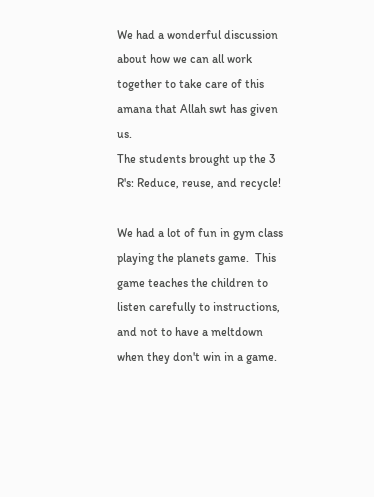We had a wonderful discussion about how we can all work together to take care of this amana that Allah swt has given us.
The students brought up the 3 R's: Reduce, reuse, and recycle!

We had a lot of fun in gym class playing the planets game.  This game teaches the children to listen carefully to instructions, and not to have a meltdown when they don't win in a game.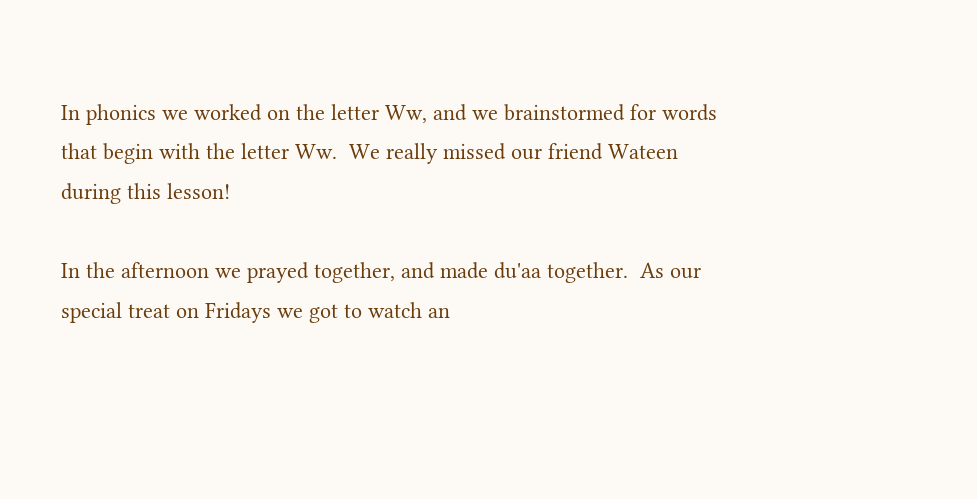In phonics we worked on the letter Ww, and we brainstormed for words that begin with the letter Ww.  We really missed our friend Wateen during this lesson!

In the afternoon we prayed together, and made du'aa together.  As our special treat on Fridays we got to watch an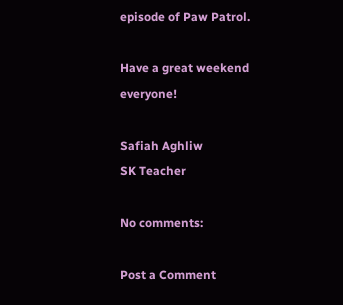episode of Paw Patrol.

Have a great weekend everyone!

Safiah Aghliw
SK Teacher

No comments:

Post a Comment